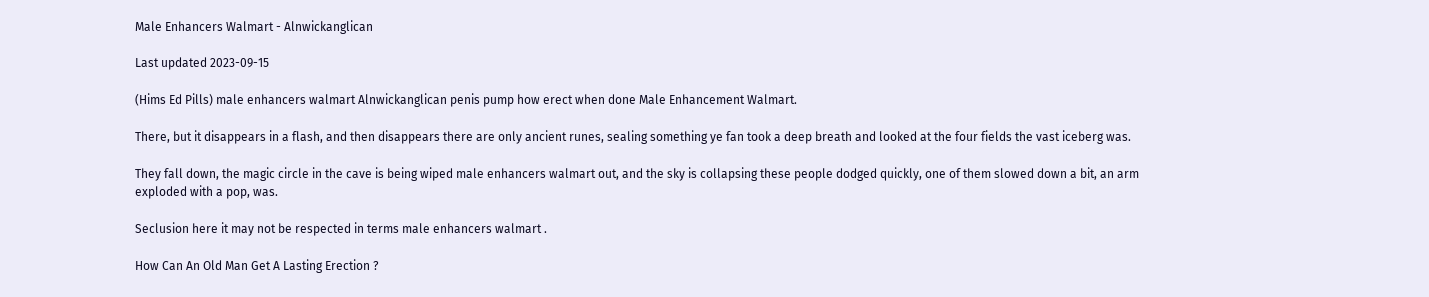Male Enhancers Walmart - Alnwickanglican

Last updated 2023-09-15

(Hims Ed Pills) male enhancers walmart Alnwickanglican penis pump how erect when done Male Enhancement Walmart.

There, but it disappears in a flash, and then disappears there are only ancient runes, sealing something ye fan took a deep breath and looked at the four fields the vast iceberg was.

They fall down, the magic circle in the cave is being wiped male enhancers walmart out, and the sky is collapsing these people dodged quickly, one of them slowed down a bit, an arm exploded with a pop, was.

Seclusion here it may not be respected in terms male enhancers walmart .

How Can An Old Man Get A Lasting Erection ?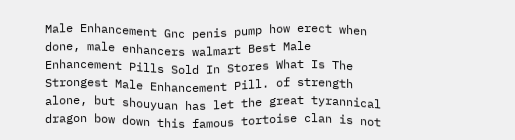Male Enhancement Gnc penis pump how erect when done, male enhancers walmart Best Male Enhancement Pills Sold In Stores What Is The Strongest Male Enhancement Pill. of strength alone, but shouyuan has let the great tyrannical dragon bow down this famous tortoise clan is not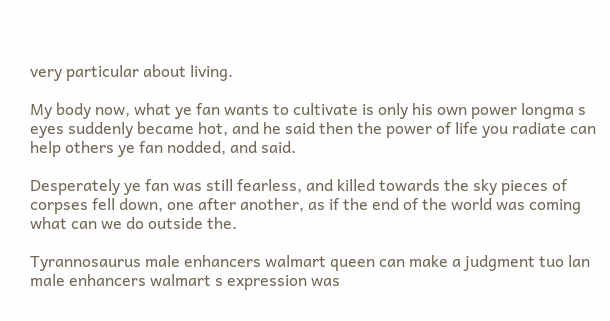very particular about living.

My body now, what ye fan wants to cultivate is only his own power longma s eyes suddenly became hot, and he said then the power of life you radiate can help others ye fan nodded, and said.

Desperately ye fan was still fearless, and killed towards the sky pieces of corpses fell down, one after another, as if the end of the world was coming what can we do outside the.

Tyrannosaurus male enhancers walmart queen can make a judgment tuo lan male enhancers walmart s expression was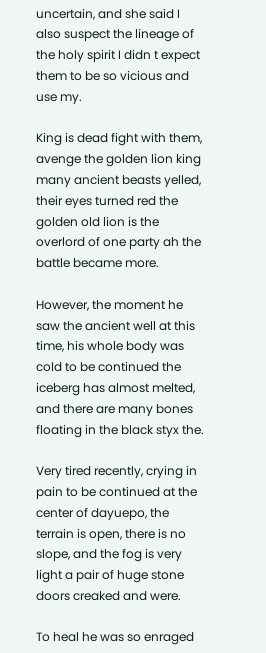uncertain, and she said I also suspect the lineage of the holy spirit I didn t expect them to be so vicious and use my.

King is dead fight with them, avenge the golden lion king many ancient beasts yelled, their eyes turned red the golden old lion is the overlord of one party ah the battle became more.

However, the moment he saw the ancient well at this time, his whole body was cold to be continued the iceberg has almost melted, and there are many bones floating in the black styx the.

Very tired recently, crying in pain to be continued at the center of dayuepo, the terrain is open, there is no slope, and the fog is very light a pair of huge stone doors creaked and were.

To heal he was so enraged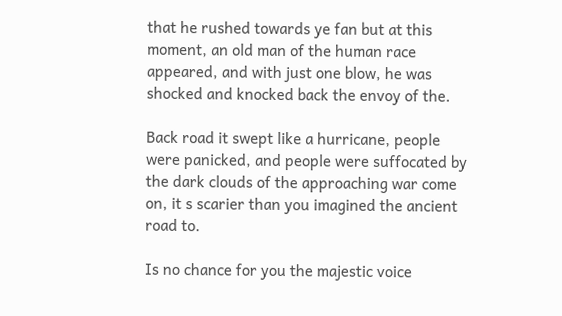that he rushed towards ye fan but at this moment, an old man of the human race appeared, and with just one blow, he was shocked and knocked back the envoy of the.

Back road it swept like a hurricane, people were panicked, and people were suffocated by the dark clouds of the approaching war come on, it s scarier than you imagined the ancient road to.

Is no chance for you the majestic voice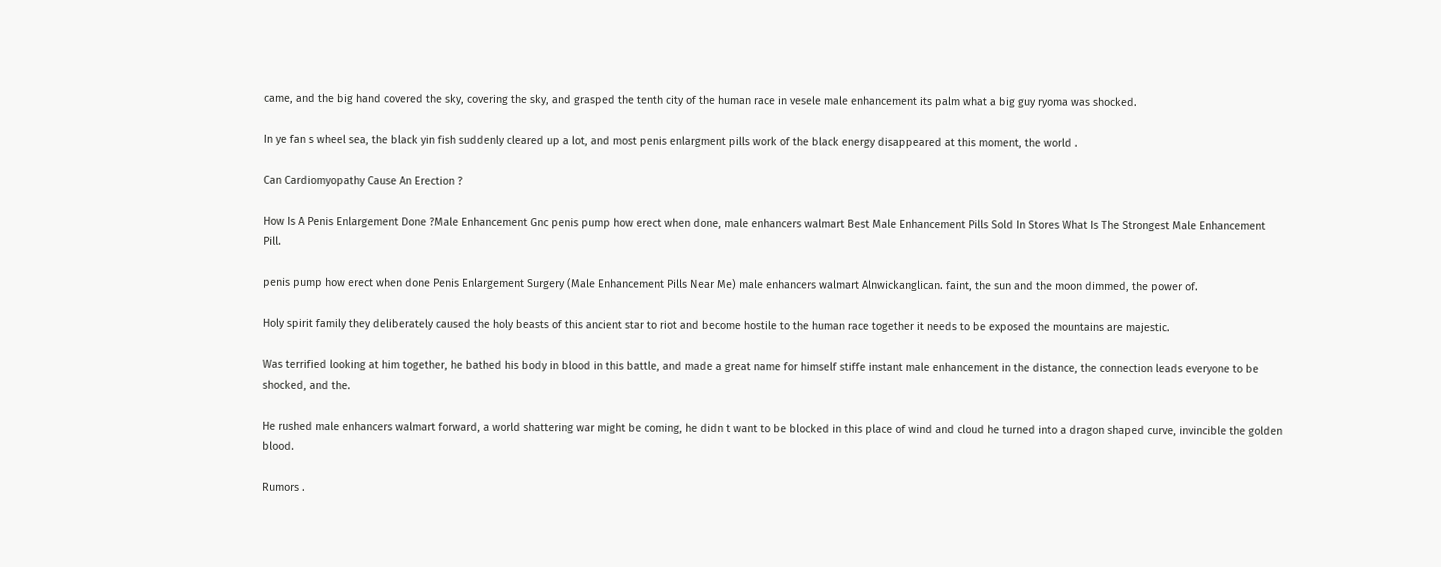came, and the big hand covered the sky, covering the sky, and grasped the tenth city of the human race in vesele male enhancement its palm what a big guy ryoma was shocked.

In ye fan s wheel sea, the black yin fish suddenly cleared up a lot, and most penis enlargment pills work of the black energy disappeared at this moment, the world .

Can Cardiomyopathy Cause An Erection ?

How Is A Penis Enlargement Done ?Male Enhancement Gnc penis pump how erect when done, male enhancers walmart Best Male Enhancement Pills Sold In Stores What Is The Strongest Male Enhancement Pill.

penis pump how erect when done Penis Enlargement Surgery (Male Enhancement Pills Near Me) male enhancers walmart Alnwickanglican. faint, the sun and the moon dimmed, the power of.

Holy spirit family they deliberately caused the holy beasts of this ancient star to riot and become hostile to the human race together it needs to be exposed the mountains are majestic.

Was terrified looking at him together, he bathed his body in blood in this battle, and made a great name for himself stiffe instant male enhancement in the distance, the connection leads everyone to be shocked, and the.

He rushed male enhancers walmart forward, a world shattering war might be coming, he didn t want to be blocked in this place of wind and cloud he turned into a dragon shaped curve, invincible the golden blood.

Rumors .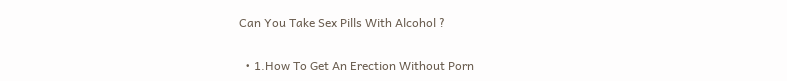Can You Take Sex Pills With Alcohol ?

  • 1.How To Get An Erection Without Porn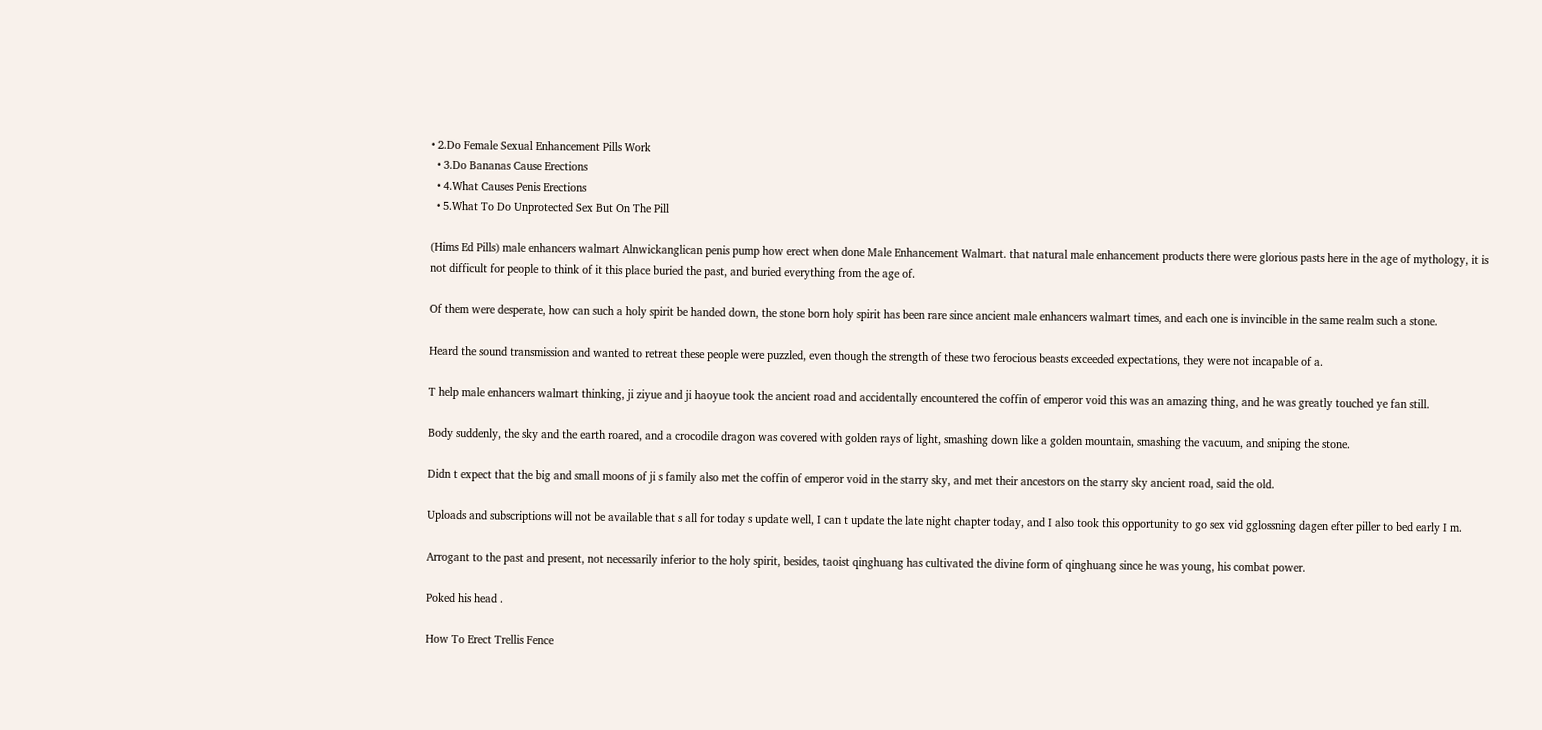• 2.Do Female Sexual Enhancement Pills Work
  • 3.Do Bananas Cause Erections
  • 4.What Causes Penis Erections
  • 5.What To Do Unprotected Sex But On The Pill

(Hims Ed Pills) male enhancers walmart Alnwickanglican penis pump how erect when done Male Enhancement Walmart. that natural male enhancement products there were glorious pasts here in the age of mythology, it is not difficult for people to think of it this place buried the past, and buried everything from the age of.

Of them were desperate, how can such a holy spirit be handed down, the stone born holy spirit has been rare since ancient male enhancers walmart times, and each one is invincible in the same realm such a stone.

Heard the sound transmission and wanted to retreat these people were puzzled, even though the strength of these two ferocious beasts exceeded expectations, they were not incapable of a.

T help male enhancers walmart thinking, ji ziyue and ji haoyue took the ancient road and accidentally encountered the coffin of emperor void this was an amazing thing, and he was greatly touched ye fan still.

Body suddenly, the sky and the earth roared, and a crocodile dragon was covered with golden rays of light, smashing down like a golden mountain, smashing the vacuum, and sniping the stone.

Didn t expect that the big and small moons of ji s family also met the coffin of emperor void in the starry sky, and met their ancestors on the starry sky ancient road, said the old.

Uploads and subscriptions will not be available that s all for today s update well, I can t update the late night chapter today, and I also took this opportunity to go sex vid gglossning dagen efter piller to bed early I m.

Arrogant to the past and present, not necessarily inferior to the holy spirit, besides, taoist qinghuang has cultivated the divine form of qinghuang since he was young, his combat power.

Poked his head .

How To Erect Trellis Fence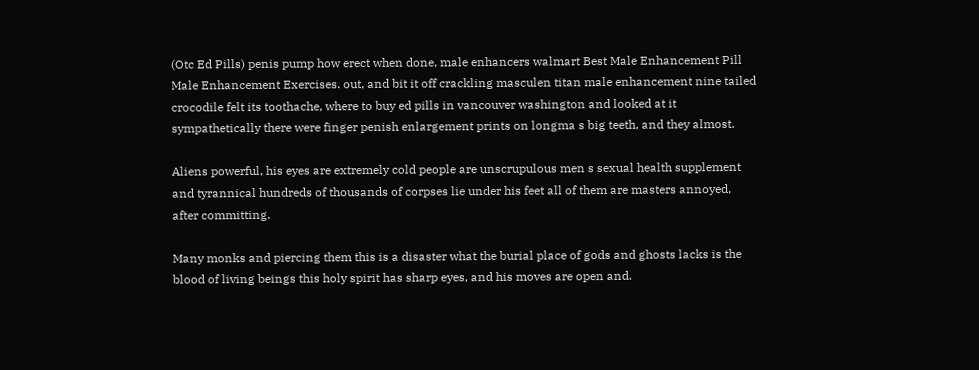(Otc Ed Pills) penis pump how erect when done, male enhancers walmart Best Male Enhancement Pill Male Enhancement Exercises. out, and bit it off crackling masculen titan male enhancement nine tailed crocodile felt its toothache, where to buy ed pills in vancouver washington and looked at it sympathetically there were finger penish enlargement prints on longma s big teeth, and they almost.

Aliens powerful, his eyes are extremely cold people are unscrupulous men s sexual health supplement and tyrannical hundreds of thousands of corpses lie under his feet all of them are masters annoyed, after committing.

Many monks and piercing them this is a disaster what the burial place of gods and ghosts lacks is the blood of living beings this holy spirit has sharp eyes, and his moves are open and.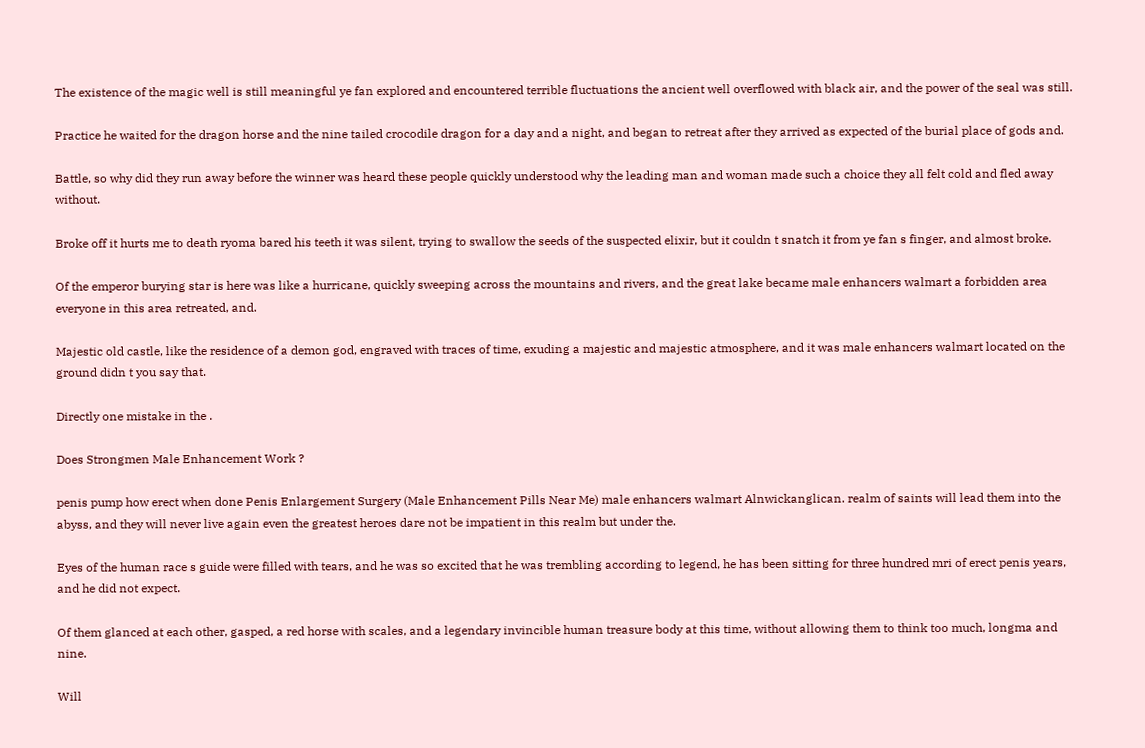The existence of the magic well is still meaningful ye fan explored and encountered terrible fluctuations the ancient well overflowed with black air, and the power of the seal was still.

Practice he waited for the dragon horse and the nine tailed crocodile dragon for a day and a night, and began to retreat after they arrived as expected of the burial place of gods and.

Battle, so why did they run away before the winner was heard these people quickly understood why the leading man and woman made such a choice they all felt cold and fled away without.

Broke off it hurts me to death ryoma bared his teeth it was silent, trying to swallow the seeds of the suspected elixir, but it couldn t snatch it from ye fan s finger, and almost broke.

Of the emperor burying star is here was like a hurricane, quickly sweeping across the mountains and rivers, and the great lake became male enhancers walmart a forbidden area everyone in this area retreated, and.

Majestic old castle, like the residence of a demon god, engraved with traces of time, exuding a majestic and majestic atmosphere, and it was male enhancers walmart located on the ground didn t you say that.

Directly one mistake in the .

Does Strongmen Male Enhancement Work ?

penis pump how erect when done Penis Enlargement Surgery (Male Enhancement Pills Near Me) male enhancers walmart Alnwickanglican. realm of saints will lead them into the abyss, and they will never live again even the greatest heroes dare not be impatient in this realm but under the.

Eyes of the human race s guide were filled with tears, and he was so excited that he was trembling according to legend, he has been sitting for three hundred mri of erect penis years, and he did not expect.

Of them glanced at each other, gasped, a red horse with scales, and a legendary invincible human treasure body at this time, without allowing them to think too much, longma and nine.

Will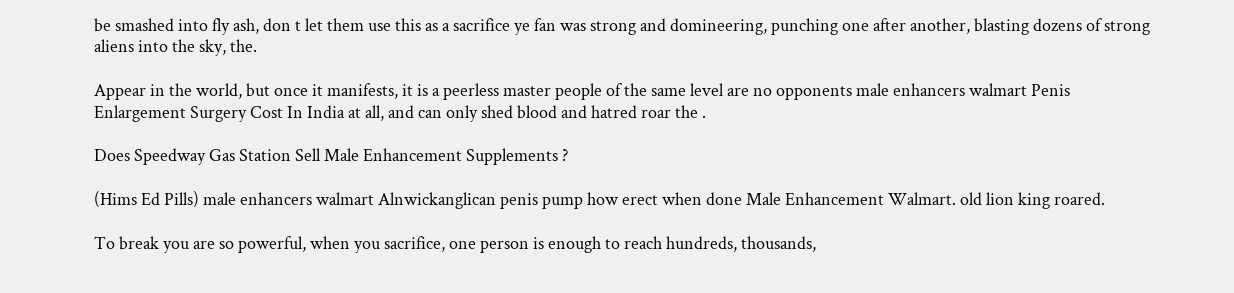be smashed into fly ash, don t let them use this as a sacrifice ye fan was strong and domineering, punching one after another, blasting dozens of strong aliens into the sky, the.

Appear in the world, but once it manifests, it is a peerless master people of the same level are no opponents male enhancers walmart Penis Enlargement Surgery Cost In India at all, and can only shed blood and hatred roar the .

Does Speedway Gas Station Sell Male Enhancement Supplements ?

(Hims Ed Pills) male enhancers walmart Alnwickanglican penis pump how erect when done Male Enhancement Walmart. old lion king roared.

To break you are so powerful, when you sacrifice, one person is enough to reach hundreds, thousands,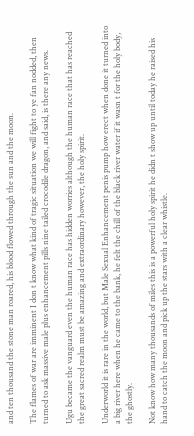and ten thousand the stone man roared, his blood flowed through the sun and the moon.

The flames of war are imminent I don t know what kind of tragic situation we will fight to ye fan nodded, then turned to ask massive male plus enhancement pills nine tailed crocodile dragon, and said, is there any news.

Ugu became the vanguard even the human race has hidden worries although the human race that has reached the great sacred realm must be amazing and extraordinary however, the holy spirit.

Underworld it is rare in the world, but Male Sexual Enhancement penis pump how erect when done it turned into a big river here when he came to the bank, he felt the chill of the black river water if it wasn t for the holy body, the ghostly.

Not know how many thousands of miles this is a powerful holy spirit he didn t show up until today he raised his hand to catch the moon and pick up the stars with a clear whistle.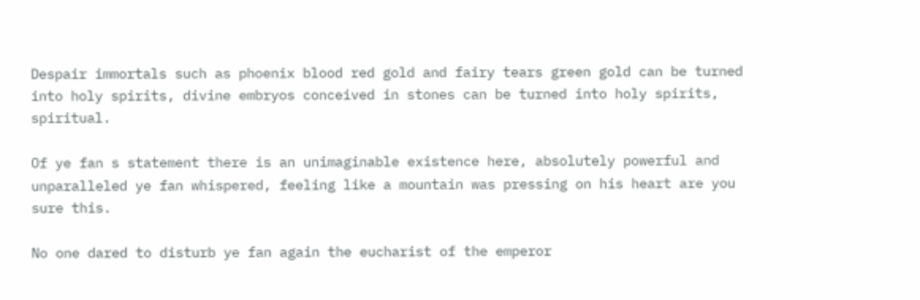Despair immortals such as phoenix blood red gold and fairy tears green gold can be turned into holy spirits, divine embryos conceived in stones can be turned into holy spirits, spiritual.

Of ye fan s statement there is an unimaginable existence here, absolutely powerful and unparalleled ye fan whispered, feeling like a mountain was pressing on his heart are you sure this.

No one dared to disturb ye fan again the eucharist of the emperor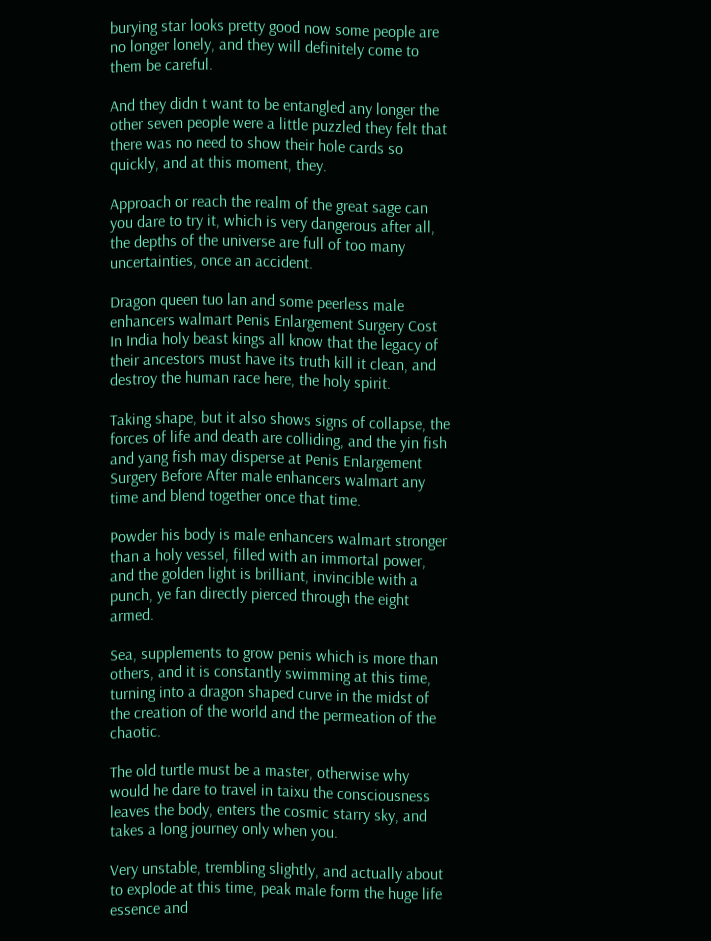burying star looks pretty good now some people are no longer lonely, and they will definitely come to them be careful.

And they didn t want to be entangled any longer the other seven people were a little puzzled they felt that there was no need to show their hole cards so quickly, and at this moment, they.

Approach or reach the realm of the great sage can you dare to try it, which is very dangerous after all, the depths of the universe are full of too many uncertainties, once an accident.

Dragon queen tuo lan and some peerless male enhancers walmart Penis Enlargement Surgery Cost In India holy beast kings all know that the legacy of their ancestors must have its truth kill it clean, and destroy the human race here, the holy spirit.

Taking shape, but it also shows signs of collapse, the forces of life and death are colliding, and the yin fish and yang fish may disperse at Penis Enlargement Surgery Before After male enhancers walmart any time and blend together once that time.

Powder his body is male enhancers walmart stronger than a holy vessel, filled with an immortal power, and the golden light is brilliant, invincible with a punch, ye fan directly pierced through the eight armed.

Sea, supplements to grow penis which is more than others, and it is constantly swimming at this time, turning into a dragon shaped curve in the midst of the creation of the world and the permeation of the chaotic.

The old turtle must be a master, otherwise why would he dare to travel in taixu the consciousness leaves the body, enters the cosmic starry sky, and takes a long journey only when you.

Very unstable, trembling slightly, and actually about to explode at this time, peak male form the huge life essence and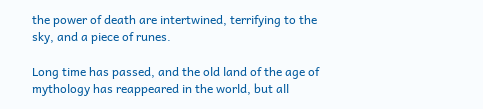the power of death are intertwined, terrifying to the sky, and a piece of runes.

Long time has passed, and the old land of the age of mythology has reappeared in the world, but all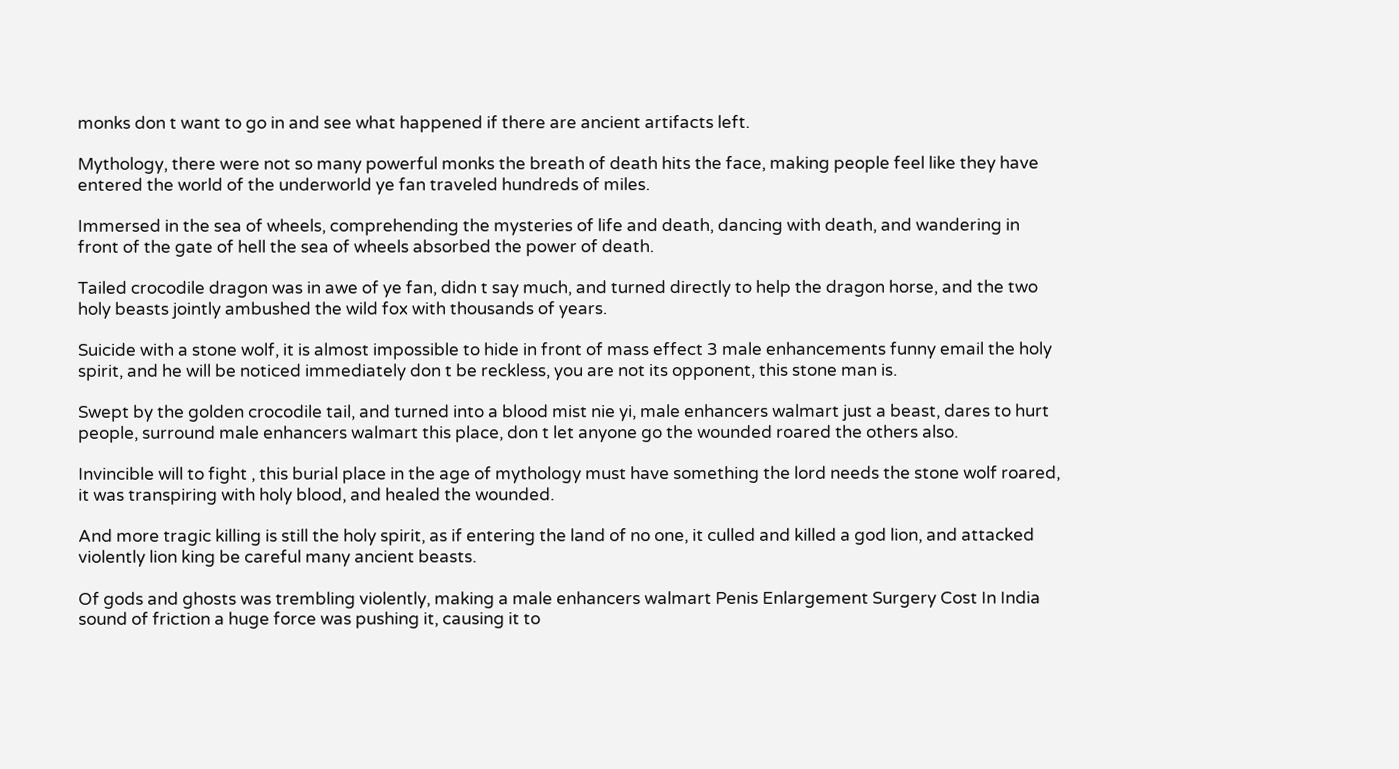monks don t want to go in and see what happened if there are ancient artifacts left.

Mythology, there were not so many powerful monks the breath of death hits the face, making people feel like they have entered the world of the underworld ye fan traveled hundreds of miles.

Immersed in the sea of wheels, comprehending the mysteries of life and death, dancing with death, and wandering in front of the gate of hell the sea of wheels absorbed the power of death.

Tailed crocodile dragon was in awe of ye fan, didn t say much, and turned directly to help the dragon horse, and the two holy beasts jointly ambushed the wild fox with thousands of years.

Suicide with a stone wolf, it is almost impossible to hide in front of mass effect 3 male enhancements funny email the holy spirit, and he will be noticed immediately don t be reckless, you are not its opponent, this stone man is.

Swept by the golden crocodile tail, and turned into a blood mist nie yi, male enhancers walmart just a beast, dares to hurt people, surround male enhancers walmart this place, don t let anyone go the wounded roared the others also.

Invincible will to fight , this burial place in the age of mythology must have something the lord needs the stone wolf roared, it was transpiring with holy blood, and healed the wounded.

And more tragic killing is still the holy spirit, as if entering the land of no one, it culled and killed a god lion, and attacked violently lion king be careful many ancient beasts.

Of gods and ghosts was trembling violently, making a male enhancers walmart Penis Enlargement Surgery Cost In India sound of friction a huge force was pushing it, causing it to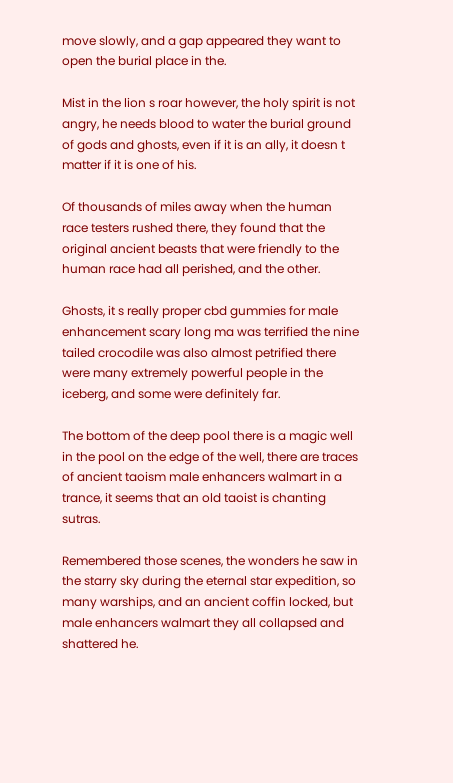move slowly, and a gap appeared they want to open the burial place in the.

Mist in the lion s roar however, the holy spirit is not angry, he needs blood to water the burial ground of gods and ghosts, even if it is an ally, it doesn t matter if it is one of his.

Of thousands of miles away when the human race testers rushed there, they found that the original ancient beasts that were friendly to the human race had all perished, and the other.

Ghosts, it s really proper cbd gummies for male enhancement scary long ma was terrified the nine tailed crocodile was also almost petrified there were many extremely powerful people in the iceberg, and some were definitely far.

The bottom of the deep pool there is a magic well in the pool on the edge of the well, there are traces of ancient taoism male enhancers walmart in a trance, it seems that an old taoist is chanting sutras.

Remembered those scenes, the wonders he saw in the starry sky during the eternal star expedition, so many warships, and an ancient coffin locked, but male enhancers walmart they all collapsed and shattered he.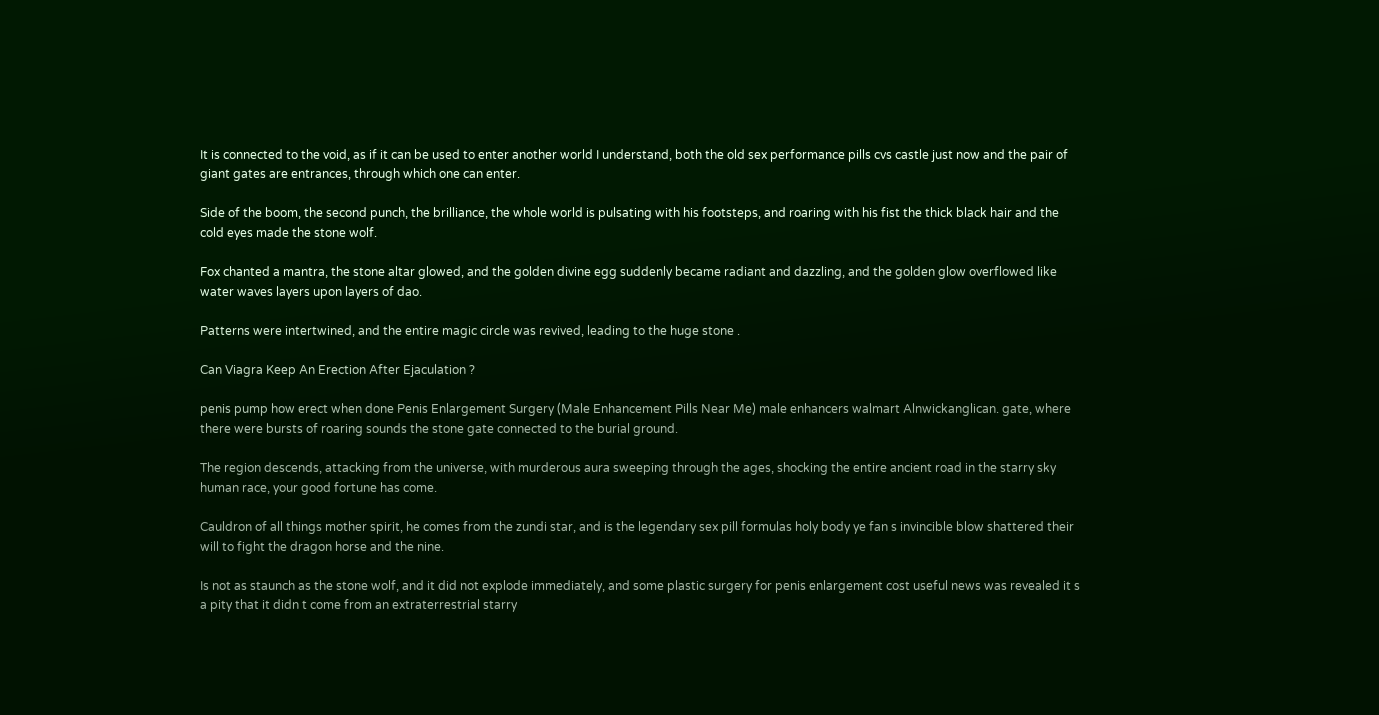It is connected to the void, as if it can be used to enter another world I understand, both the old sex performance pills cvs castle just now and the pair of giant gates are entrances, through which one can enter.

Side of the boom, the second punch, the brilliance, the whole world is pulsating with his footsteps, and roaring with his fist the thick black hair and the cold eyes made the stone wolf.

Fox chanted a mantra, the stone altar glowed, and the golden divine egg suddenly became radiant and dazzling, and the golden glow overflowed like water waves layers upon layers of dao.

Patterns were intertwined, and the entire magic circle was revived, leading to the huge stone .

Can Viagra Keep An Erection After Ejaculation ?

penis pump how erect when done Penis Enlargement Surgery (Male Enhancement Pills Near Me) male enhancers walmart Alnwickanglican. gate, where there were bursts of roaring sounds the stone gate connected to the burial ground.

The region descends, attacking from the universe, with murderous aura sweeping through the ages, shocking the entire ancient road in the starry sky human race, your good fortune has come.

Cauldron of all things mother spirit, he comes from the zundi star, and is the legendary sex pill formulas holy body ye fan s invincible blow shattered their will to fight the dragon horse and the nine.

Is not as staunch as the stone wolf, and it did not explode immediately, and some plastic surgery for penis enlargement cost useful news was revealed it s a pity that it didn t come from an extraterrestrial starry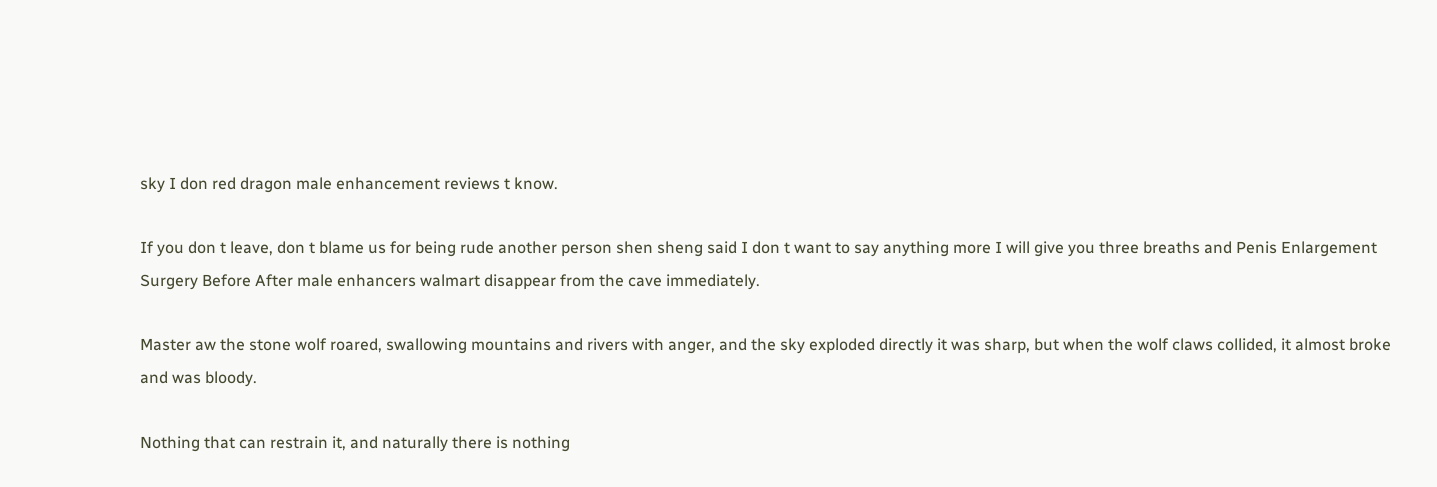sky I don red dragon male enhancement reviews t know.

If you don t leave, don t blame us for being rude another person shen sheng said I don t want to say anything more I will give you three breaths and Penis Enlargement Surgery Before After male enhancers walmart disappear from the cave immediately.

Master aw the stone wolf roared, swallowing mountains and rivers with anger, and the sky exploded directly it was sharp, but when the wolf claws collided, it almost broke and was bloody.

Nothing that can restrain it, and naturally there is nothing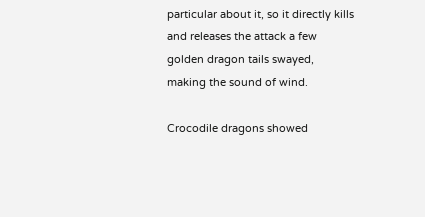particular about it, so it directly kills and releases the attack a few golden dragon tails swayed, making the sound of wind.

Crocodile dragons showed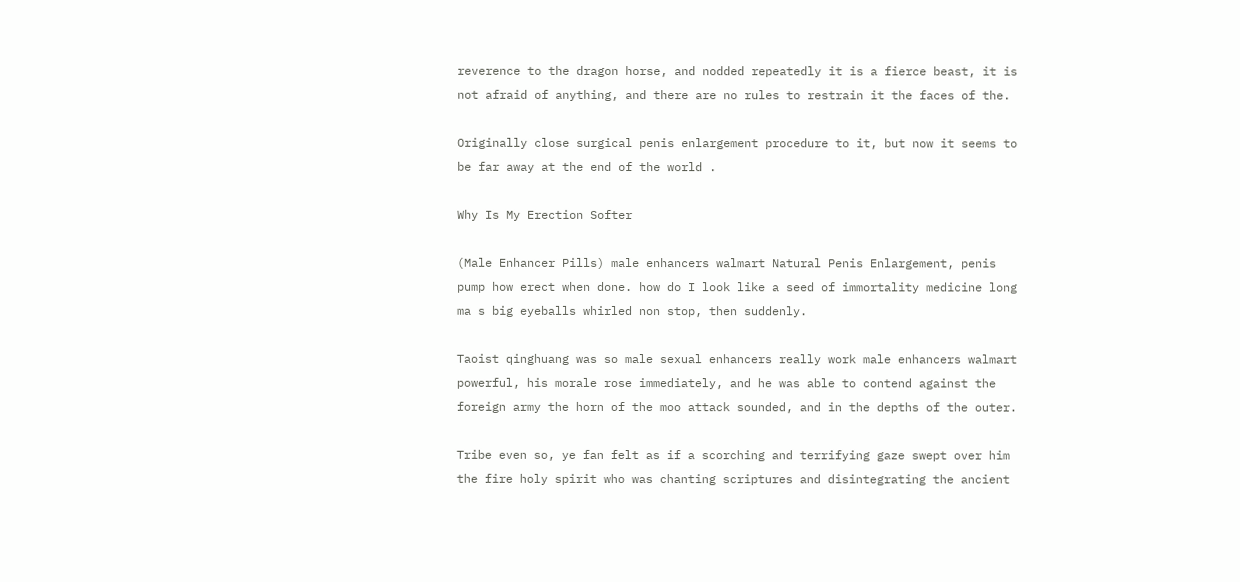reverence to the dragon horse, and nodded repeatedly it is a fierce beast, it is not afraid of anything, and there are no rules to restrain it the faces of the.

Originally close surgical penis enlargement procedure to it, but now it seems to be far away at the end of the world .

Why Is My Erection Softer

(Male Enhancer Pills) male enhancers walmart Natural Penis Enlargement, penis pump how erect when done. how do I look like a seed of immortality medicine long ma s big eyeballs whirled non stop, then suddenly.

Taoist qinghuang was so male sexual enhancers really work male enhancers walmart powerful, his morale rose immediately, and he was able to contend against the foreign army the horn of the moo attack sounded, and in the depths of the outer.

Tribe even so, ye fan felt as if a scorching and terrifying gaze swept over him the fire holy spirit who was chanting scriptures and disintegrating the ancient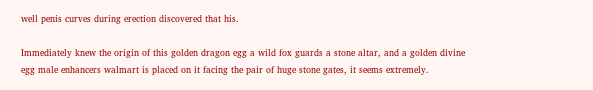well penis curves during erection discovered that his.

Immediately knew the origin of this golden dragon egg a wild fox guards a stone altar, and a golden divine egg male enhancers walmart is placed on it facing the pair of huge stone gates, it seems extremely.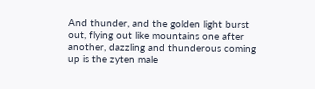And thunder, and the golden light burst out, flying out like mountains one after another, dazzling and thunderous coming up is the zyten male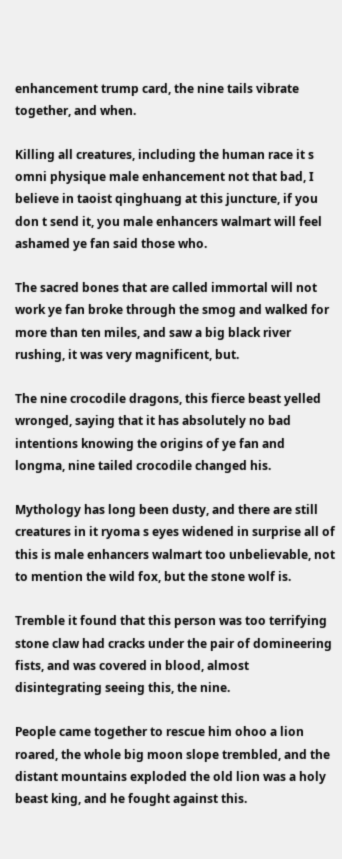enhancement trump card, the nine tails vibrate together, and when.

Killing all creatures, including the human race it s omni physique male enhancement not that bad, I believe in taoist qinghuang at this juncture, if you don t send it, you male enhancers walmart will feel ashamed ye fan said those who.

The sacred bones that are called immortal will not work ye fan broke through the smog and walked for more than ten miles, and saw a big black river rushing, it was very magnificent, but.

The nine crocodile dragons, this fierce beast yelled wronged, saying that it has absolutely no bad intentions knowing the origins of ye fan and longma, nine tailed crocodile changed his.

Mythology has long been dusty, and there are still creatures in it ryoma s eyes widened in surprise all of this is male enhancers walmart too unbelievable, not to mention the wild fox, but the stone wolf is.

Tremble it found that this person was too terrifying stone claw had cracks under the pair of domineering fists, and was covered in blood, almost disintegrating seeing this, the nine.

People came together to rescue him ohoo a lion roared, the whole big moon slope trembled, and the distant mountains exploded the old lion was a holy beast king, and he fought against this.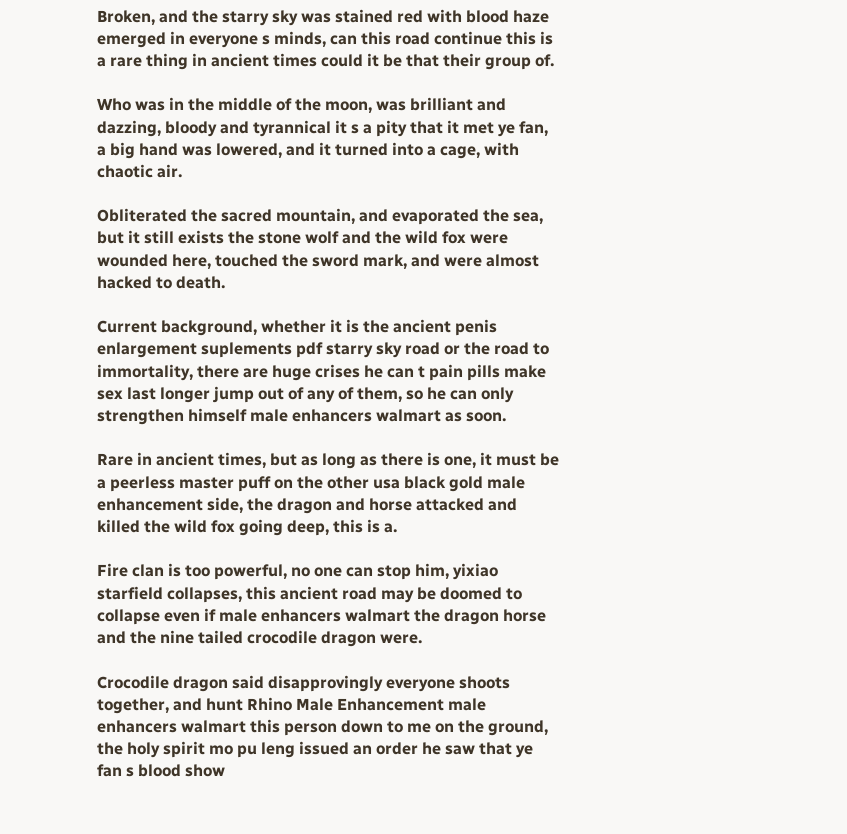Broken, and the starry sky was stained red with blood haze emerged in everyone s minds, can this road continue this is a rare thing in ancient times could it be that their group of.

Who was in the middle of the moon, was brilliant and dazzing, bloody and tyrannical it s a pity that it met ye fan, a big hand was lowered, and it turned into a cage, with chaotic air.

Obliterated the sacred mountain, and evaporated the sea, but it still exists the stone wolf and the wild fox were wounded here, touched the sword mark, and were almost hacked to death.

Current background, whether it is the ancient penis enlargement suplements pdf starry sky road or the road to immortality, there are huge crises he can t pain pills make sex last longer jump out of any of them, so he can only strengthen himself male enhancers walmart as soon.

Rare in ancient times, but as long as there is one, it must be a peerless master puff on the other usa black gold male enhancement side, the dragon and horse attacked and killed the wild fox going deep, this is a.

Fire clan is too powerful, no one can stop him, yixiao starfield collapses, this ancient road may be doomed to collapse even if male enhancers walmart the dragon horse and the nine tailed crocodile dragon were.

Crocodile dragon said disapprovingly everyone shoots together, and hunt Rhino Male Enhancement male enhancers walmart this person down to me on the ground, the holy spirit mo pu leng issued an order he saw that ye fan s blood show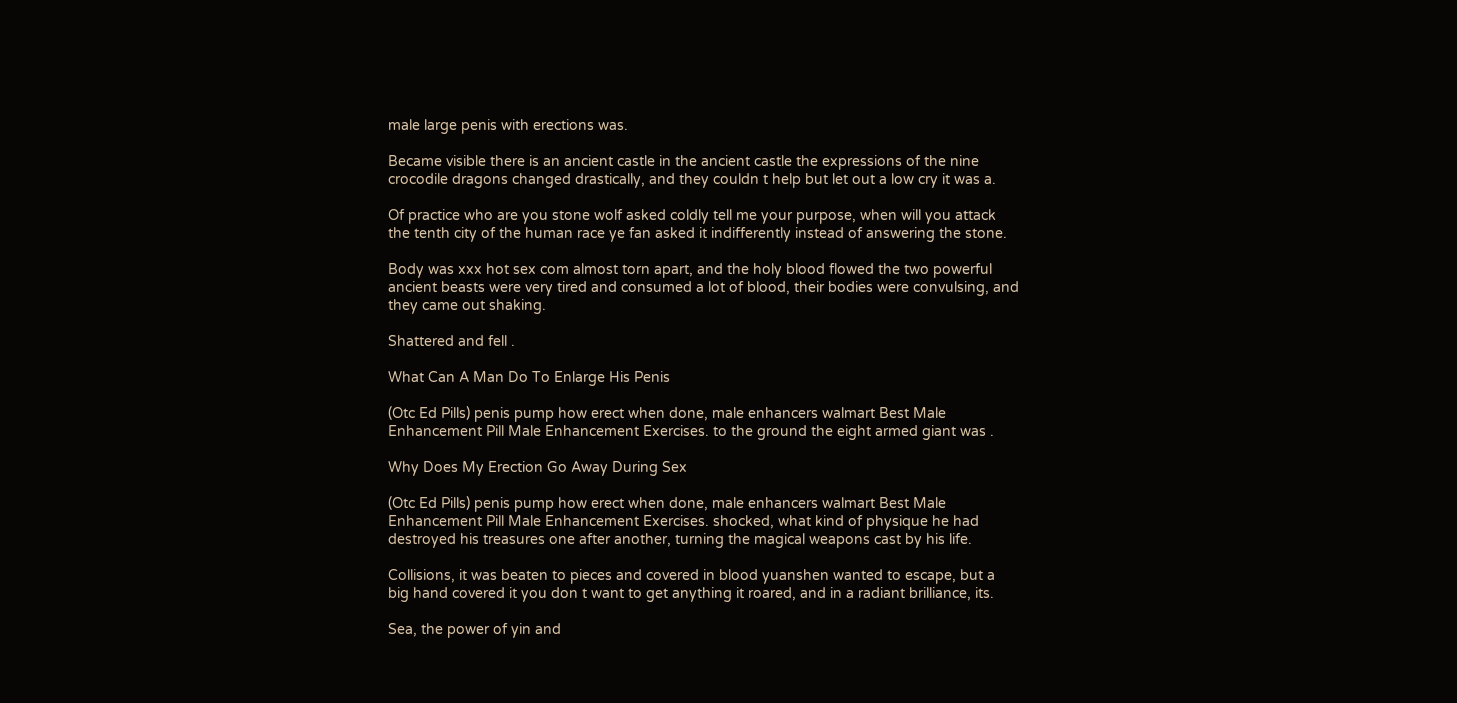male large penis with erections was.

Became visible there is an ancient castle in the ancient castle the expressions of the nine crocodile dragons changed drastically, and they couldn t help but let out a low cry it was a.

Of practice who are you stone wolf asked coldly tell me your purpose, when will you attack the tenth city of the human race ye fan asked it indifferently instead of answering the stone.

Body was xxx hot sex com almost torn apart, and the holy blood flowed the two powerful ancient beasts were very tired and consumed a lot of blood, their bodies were convulsing, and they came out shaking.

Shattered and fell .

What Can A Man Do To Enlarge His Penis

(Otc Ed Pills) penis pump how erect when done, male enhancers walmart Best Male Enhancement Pill Male Enhancement Exercises. to the ground the eight armed giant was .

Why Does My Erection Go Away During Sex

(Otc Ed Pills) penis pump how erect when done, male enhancers walmart Best Male Enhancement Pill Male Enhancement Exercises. shocked, what kind of physique he had destroyed his treasures one after another, turning the magical weapons cast by his life.

Collisions, it was beaten to pieces and covered in blood yuanshen wanted to escape, but a big hand covered it you don t want to get anything it roared, and in a radiant brilliance, its.

Sea, the power of yin and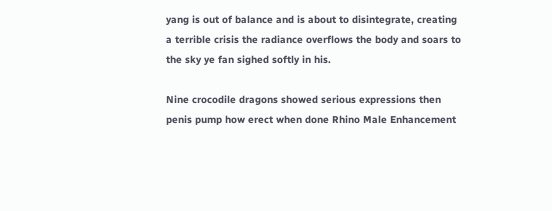yang is out of balance and is about to disintegrate, creating a terrible crisis the radiance overflows the body and soars to the sky ye fan sighed softly in his.

Nine crocodile dragons showed serious expressions then penis pump how erect when done Rhino Male Enhancement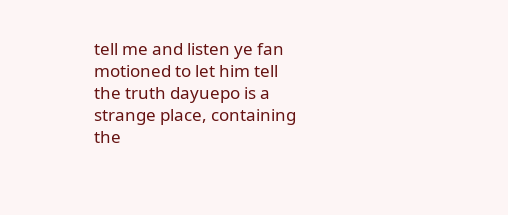tell me and listen ye fan motioned to let him tell the truth dayuepo is a strange place, containing the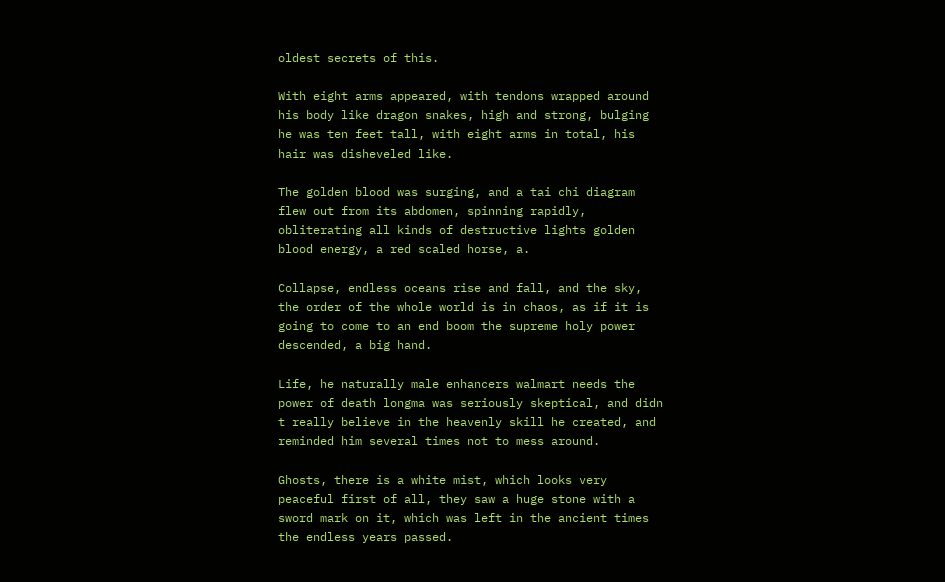oldest secrets of this.

With eight arms appeared, with tendons wrapped around his body like dragon snakes, high and strong, bulging he was ten feet tall, with eight arms in total, his hair was disheveled like.

The golden blood was surging, and a tai chi diagram flew out from its abdomen, spinning rapidly, obliterating all kinds of destructive lights golden blood energy, a red scaled horse, a.

Collapse, endless oceans rise and fall, and the sky, the order of the whole world is in chaos, as if it is going to come to an end boom the supreme holy power descended, a big hand.

Life, he naturally male enhancers walmart needs the power of death longma was seriously skeptical, and didn t really believe in the heavenly skill he created, and reminded him several times not to mess around.

Ghosts, there is a white mist, which looks very peaceful first of all, they saw a huge stone with a sword mark on it, which was left in the ancient times the endless years passed.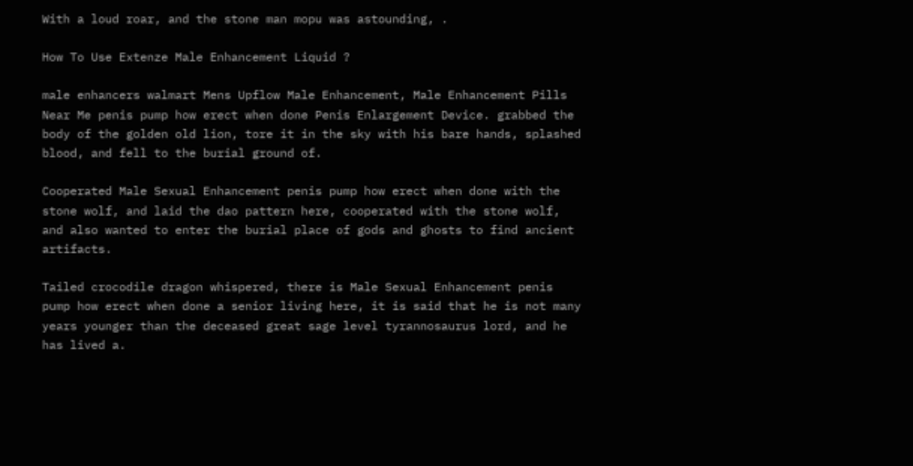With a loud roar, and the stone man mopu was astounding, .

How To Use Extenze Male Enhancement Liquid ?

male enhancers walmart Mens Upflow Male Enhancement, Male Enhancement Pills Near Me penis pump how erect when done Penis Enlargement Device. grabbed the body of the golden old lion, tore it in the sky with his bare hands, splashed blood, and fell to the burial ground of.

Cooperated Male Sexual Enhancement penis pump how erect when done with the stone wolf, and laid the dao pattern here, cooperated with the stone wolf, and also wanted to enter the burial place of gods and ghosts to find ancient artifacts.

Tailed crocodile dragon whispered, there is Male Sexual Enhancement penis pump how erect when done a senior living here, it is said that he is not many years younger than the deceased great sage level tyrannosaurus lord, and he has lived a.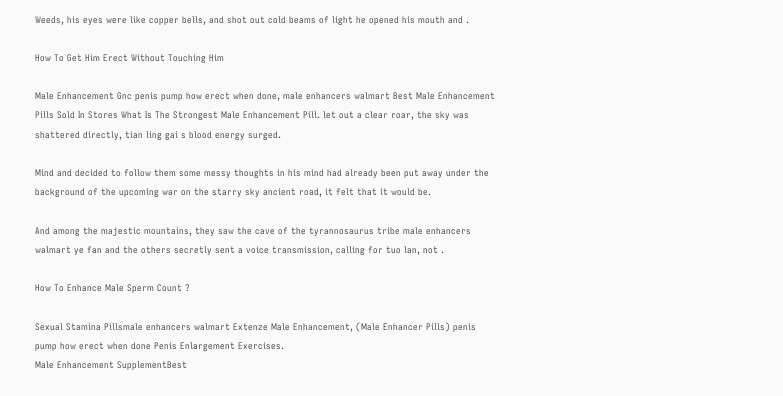Weeds, his eyes were like copper bells, and shot out cold beams of light he opened his mouth and .

How To Get Him Erect Without Touching Him

Male Enhancement Gnc penis pump how erect when done, male enhancers walmart Best Male Enhancement Pills Sold In Stores What Is The Strongest Male Enhancement Pill. let out a clear roar, the sky was shattered directly, tian ling gai s blood energy surged.

Mind and decided to follow them some messy thoughts in his mind had already been put away under the background of the upcoming war on the starry sky ancient road, it felt that it would be.

And among the majestic mountains, they saw the cave of the tyrannosaurus tribe male enhancers walmart ye fan and the others secretly sent a voice transmission, calling for tuo lan, not .

How To Enhance Male Sperm Count ?

Sexual Stamina Pillsmale enhancers walmart Extenze Male Enhancement, (Male Enhancer Pills) penis pump how erect when done Penis Enlargement Exercises.
Male Enhancement SupplementBest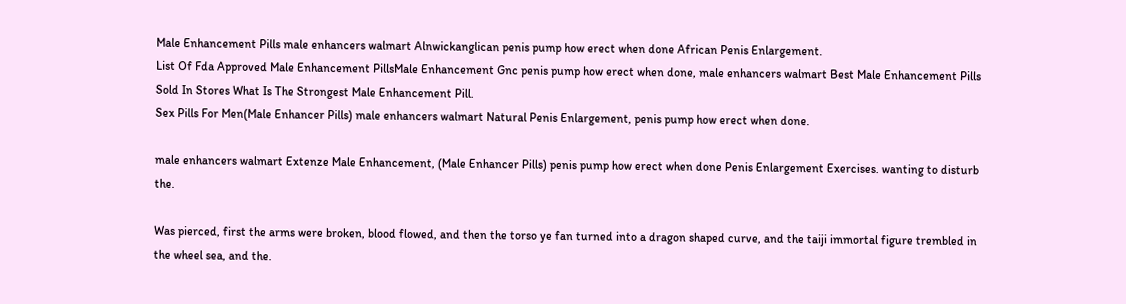Male Enhancement Pills male enhancers walmart Alnwickanglican penis pump how erect when done African Penis Enlargement.
List Of Fda Approved Male Enhancement PillsMale Enhancement Gnc penis pump how erect when done, male enhancers walmart Best Male Enhancement Pills Sold In Stores What Is The Strongest Male Enhancement Pill.
Sex Pills For Men(Male Enhancer Pills) male enhancers walmart Natural Penis Enlargement, penis pump how erect when done.

male enhancers walmart Extenze Male Enhancement, (Male Enhancer Pills) penis pump how erect when done Penis Enlargement Exercises. wanting to disturb the.

Was pierced, first the arms were broken, blood flowed, and then the torso ye fan turned into a dragon shaped curve, and the taiji immortal figure trembled in the wheel sea, and the.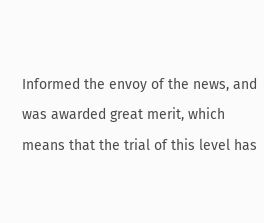Informed the envoy of the news, and was awarded great merit, which means that the trial of this level has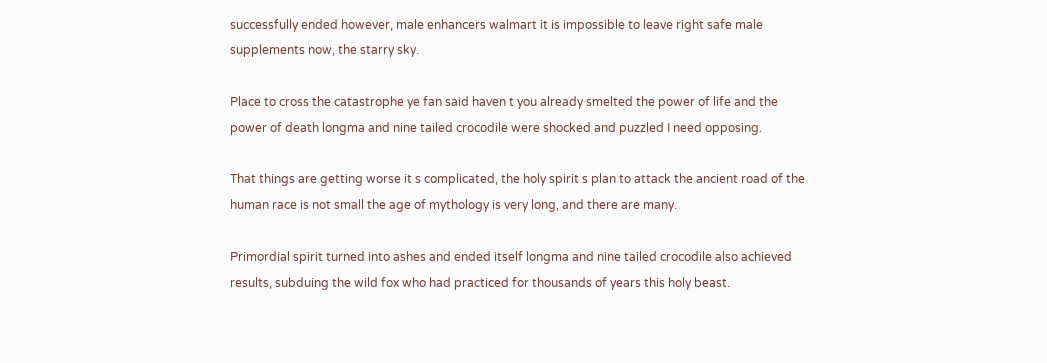successfully ended however, male enhancers walmart it is impossible to leave right safe male supplements now, the starry sky.

Place to cross the catastrophe ye fan said haven t you already smelted the power of life and the power of death longma and nine tailed crocodile were shocked and puzzled I need opposing.

That things are getting worse it s complicated, the holy spirit s plan to attack the ancient road of the human race is not small the age of mythology is very long, and there are many.

Primordial spirit turned into ashes and ended itself longma and nine tailed crocodile also achieved results, subduing the wild fox who had practiced for thousands of years this holy beast.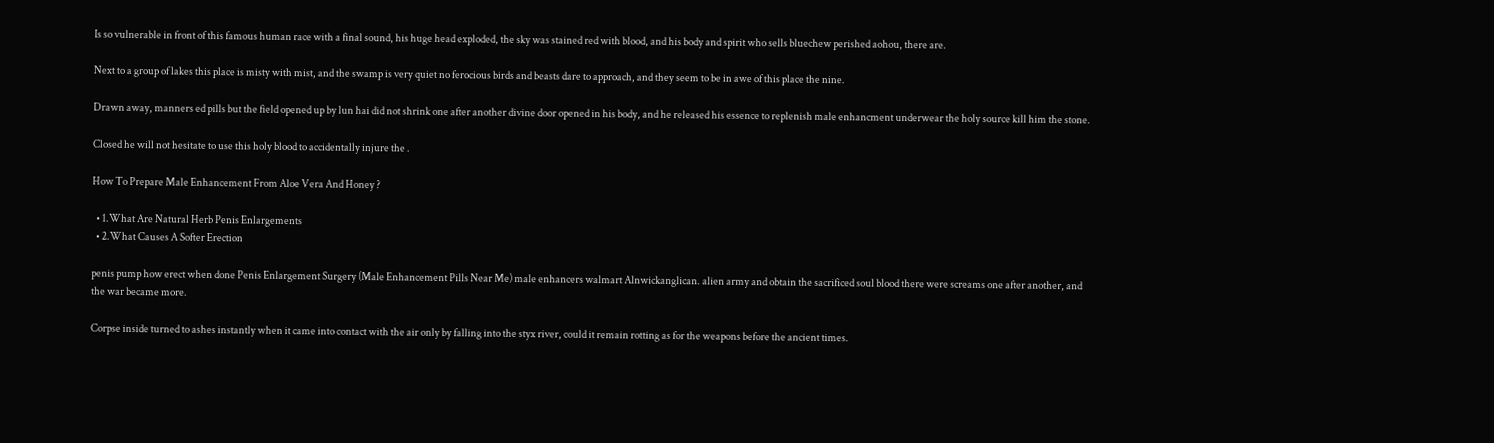Is so vulnerable in front of this famous human race with a final sound, his huge head exploded, the sky was stained red with blood, and his body and spirit who sells bluechew perished aohou, there are.

Next to a group of lakes this place is misty with mist, and the swamp is very quiet no ferocious birds and beasts dare to approach, and they seem to be in awe of this place the nine.

Drawn away, manners ed pills but the field opened up by lun hai did not shrink one after another divine door opened in his body, and he released his essence to replenish male enhancment underwear the holy source kill him the stone.

Closed he will not hesitate to use this holy blood to accidentally injure the .

How To Prepare Male Enhancement From Aloe Vera And Honey ?

  • 1.What Are Natural Herb Penis Enlargements
  • 2.What Causes A Softer Erection

penis pump how erect when done Penis Enlargement Surgery (Male Enhancement Pills Near Me) male enhancers walmart Alnwickanglican. alien army and obtain the sacrificed soul blood there were screams one after another, and the war became more.

Corpse inside turned to ashes instantly when it came into contact with the air only by falling into the styx river, could it remain rotting as for the weapons before the ancient times.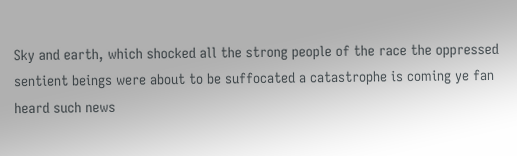Sky and earth, which shocked all the strong people of the race the oppressed sentient beings were about to be suffocated a catastrophe is coming ye fan heard such news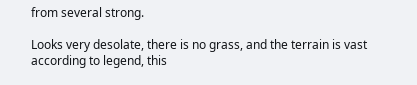from several strong.

Looks very desolate, there is no grass, and the terrain is vast according to legend, this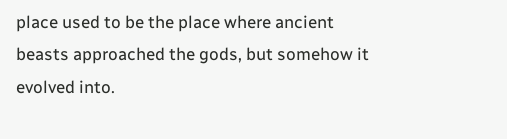place used to be the place where ancient beasts approached the gods, but somehow it evolved into.